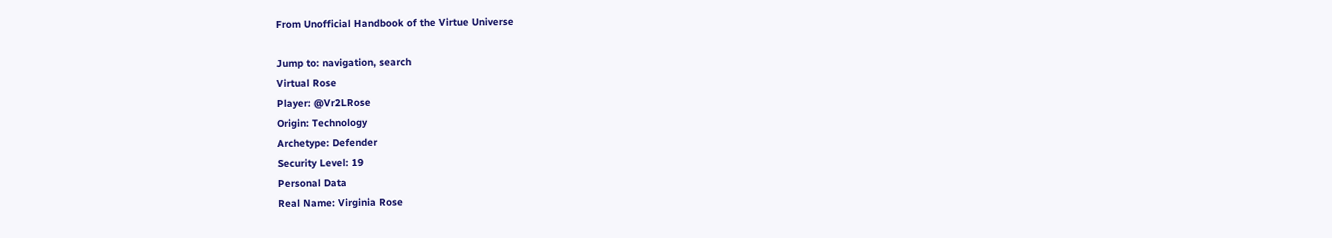From Unofficial Handbook of the Virtue Universe

Jump to: navigation, search
Virtual Rose
Player: @Vr2LRose
Origin: Technology
Archetype: Defender
Security Level: 19
Personal Data
Real Name: Virginia Rose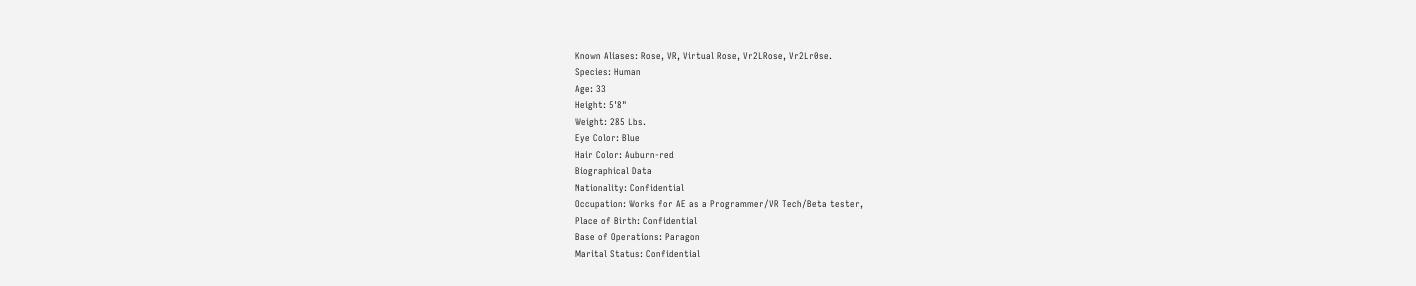Known Aliases: Rose, VR, Virtual Rose, Vr2LRose, Vr2Lr0se.
Species: Human
Age: 33
Height: 5'8"
Weight: 285 Lbs.
Eye Color: Blue
Hair Color: Auburn-red
Biographical Data
Nationality: Confidential
Occupation: Works for AE as a Programmer/VR Tech/Beta tester,
Place of Birth: Confidential
Base of Operations: Paragon
Marital Status: Confidential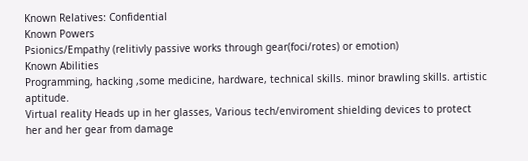Known Relatives: Confidential
Known Powers
Psionics/Empathy (relitivly passive works through gear(foci/rotes) or emotion)
Known Abilities
Programming, hacking ,some medicine, hardware, technical skills. minor brawling skills. artistic aptitude.
Virtual reality Heads up in her glasses, Various tech/enviroment shielding devices to protect her and her gear from damage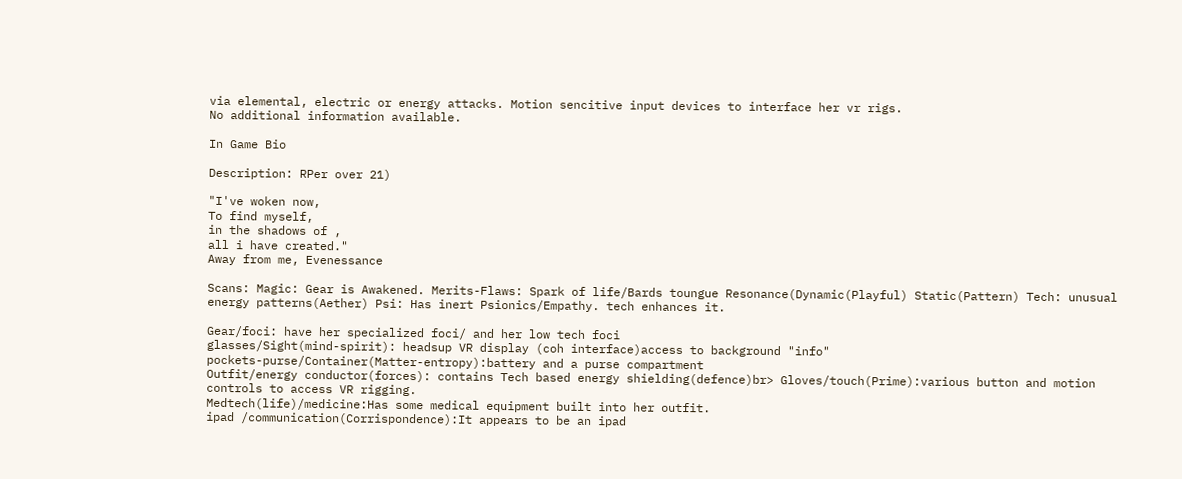via elemental, electric or energy attacks. Motion sencitive input devices to interface her vr rigs.
No additional information available.

In Game Bio

Description: RPer over 21)

"I've woken now,
To find myself,
in the shadows of ,
all i have created."
Away from me, Evenessance

Scans: Magic: Gear is Awakened. Merits-Flaws: Spark of life/Bards toungue Resonance(Dynamic(Playful) Static(Pattern) Tech: unusual energy patterns(Aether) Psi: Has inert Psionics/Empathy. tech enhances it.

Gear/foci: have her specialized foci/ and her low tech foci
glasses/Sight(mind-spirit): headsup VR display (coh interface)access to background "info"
pockets-purse/Container(Matter-entropy):battery and a purse compartment
Outfit/energy conductor(forces): contains Tech based energy shielding(defence)br> Gloves/touch(Prime):various button and motion controls to access VR rigging.
Medtech(life)/medicine:Has some medical equipment built into her outfit.
ipad /communication(Corrispondence):It appears to be an ipad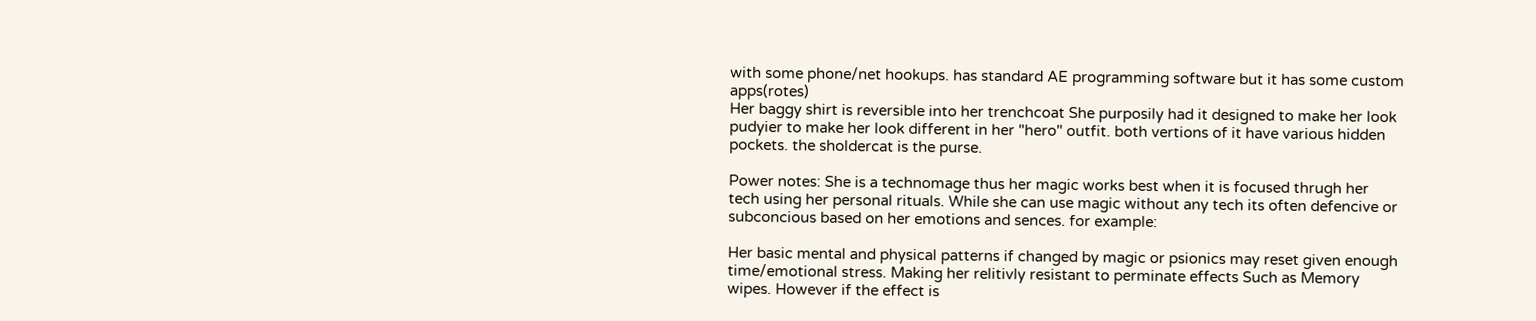with some phone/net hookups. has standard AE programming software but it has some custom apps(rotes)
Her baggy shirt is reversible into her trenchcoat She purposily had it designed to make her look pudyier to make her look different in her "hero" outfit. both vertions of it have various hidden pockets. the sholdercat is the purse.

Power notes: She is a technomage thus her magic works best when it is focused thrugh her tech using her personal rituals. While she can use magic without any tech its often defencive or subconcious based on her emotions and sences. for example:

Her basic mental and physical patterns if changed by magic or psionics may reset given enough time/emotional stress. Making her relitivly resistant to perminate effects Such as Memory wipes. However if the effect is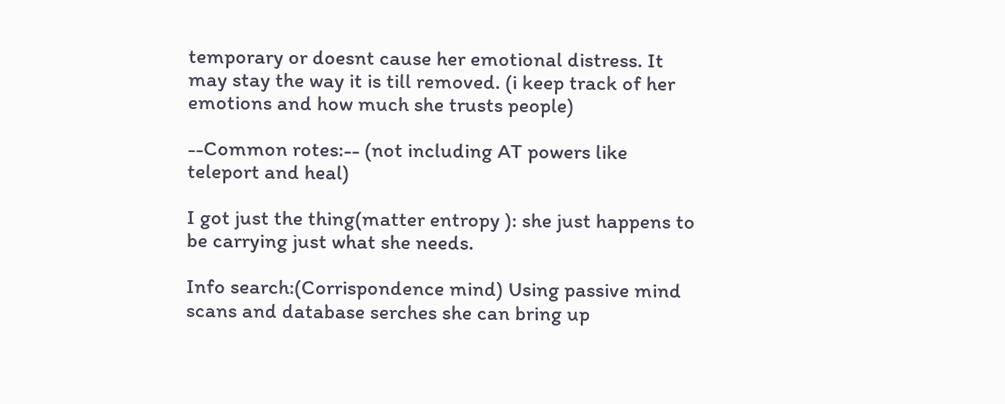temporary or doesnt cause her emotional distress. It may stay the way it is till removed. (i keep track of her emotions and how much she trusts people)

--Common rotes:-- (not including AT powers like teleport and heal)

I got just the thing(matter entropy ): she just happens to be carrying just what she needs.

Info search:(Corrispondence mind) Using passive mind scans and database serches she can bring up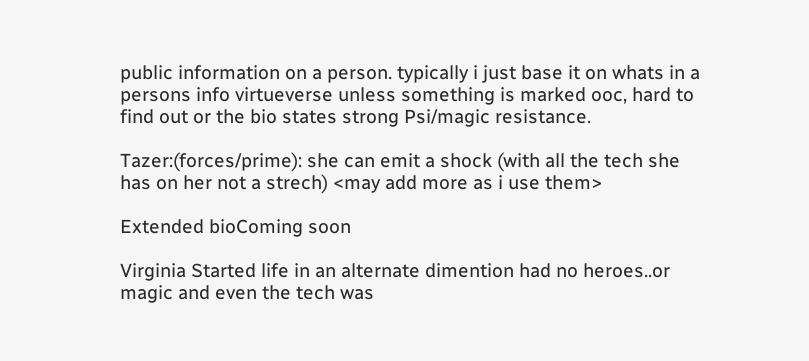public information on a person. typically i just base it on whats in a persons info virtueverse unless something is marked ooc, hard to find out or the bio states strong Psi/magic resistance.

Tazer:(forces/prime): she can emit a shock (with all the tech she has on her not a strech) <may add more as i use them>

Extended bioComing soon

Virginia Started life in an alternate dimention had no heroes..or magic and even the tech was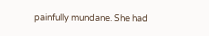painfully mundane. She had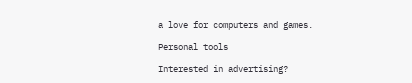a love for computers and games.

Personal tools

Interested in advertising?